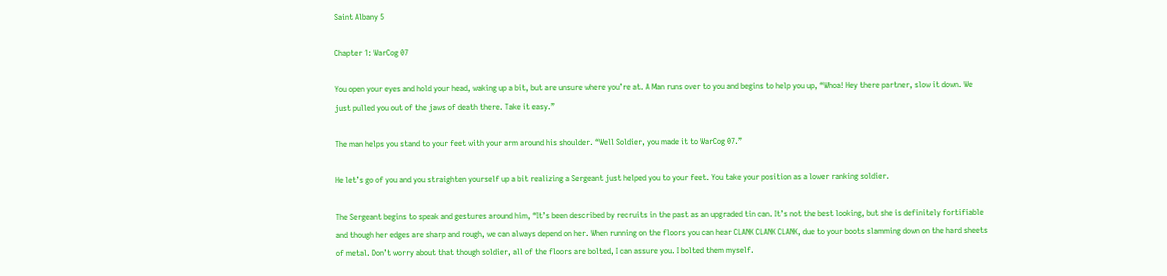Saint Albany 5

Chapter 1: WarCog 07

You open your eyes and hold your head, waking up a bit, but are unsure where you’re at. A Man runs over to you and begins to help you up, “Whoa! Hey there partner, slow it down. We just pulled you out of the jaws of death there. Take it easy.”

The man helps you stand to your feet with your arm around his shoulder. “Well Soldier, you made it to WarCog 07.”

He let’s go of you and you straighten yourself up a bit realizing a Sergeant just helped you to your feet. You take your position as a lower ranking soldier.

The Sergeant begins to speak and gestures around him, “It’s been described by recruits in the past as an upgraded tin can. It’s not the best looking, but she is definitely fortifiable and though her edges are sharp and rough, we can always depend on her. When running on the floors you can hear CLANK CLANK CLANK, due to your boots slamming down on the hard sheets of metal. Don’t worry about that though soldier, all of the floors are bolted, I can assure you. I bolted them myself.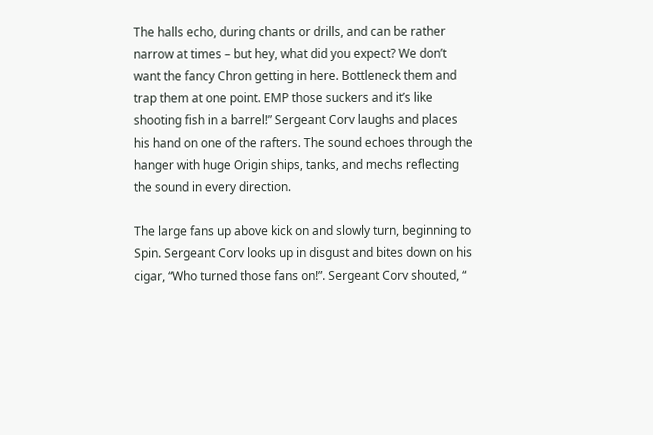The halls echo, during chants or drills, and can be rather narrow at times – but hey, what did you expect? We don’t want the fancy Chron getting in here. Bottleneck them and trap them at one point. EMP those suckers and it’s like shooting fish in a barrel!” Sergeant Corv laughs and places his hand on one of the rafters. The sound echoes through the hanger with huge Origin ships, tanks, and mechs reflecting the sound in every direction.

The large fans up above kick on and slowly turn, beginning to Spin. Sergeant Corv looks up in disgust and bites down on his cigar, “Who turned those fans on!”. Sergeant Corv shouted, “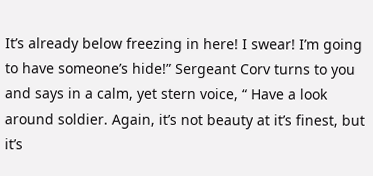It’s already below freezing in here! I swear! I’m going to have someone’s hide!” Sergeant Corv turns to you and says in a calm, yet stern voice, “ Have a look around soldier. Again, it’s not beauty at it’s finest, but it’s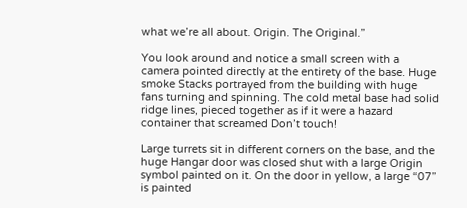what we’re all about. Origin. The Original.”

You look around and notice a small screen with a camera pointed directly at the entirety of the base. Huge smoke Stacks portrayed from the building with huge fans turning and spinning. The cold metal base had solid ridge lines, pieced together as if it were a hazard container that screamed Don’t touch!

Large turrets sit in different corners on the base, and the huge Hangar door was closed shut with a large Origin symbol painted on it. On the door in yellow, a large “07”  is painted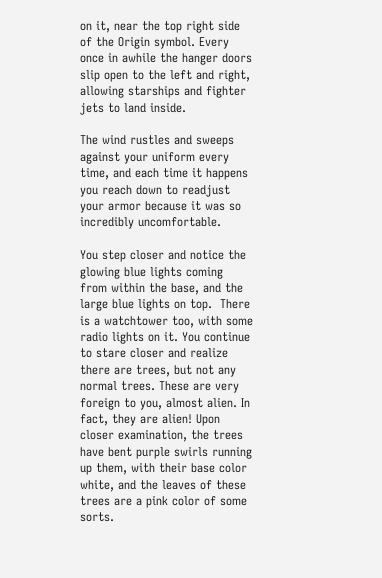on it, near the top right side of the Origin symbol. Every once in awhile the hanger doors slip open to the left and right, allowing starships and fighter jets to land inside.

The wind rustles and sweeps against your uniform every time, and each time it happens you reach down to readjust your armor because it was so incredibly uncomfortable.

You step closer and notice the glowing blue lights coming from within the base, and the large blue lights on top.  There is a watchtower too, with some radio lights on it. You continue to stare closer and realize there are trees, but not any normal trees. These are very foreign to you, almost alien. In fact, they are alien! Upon closer examination, the trees have bent purple swirls running up them, with their base color white, and the leaves of these trees are a pink color of some sorts.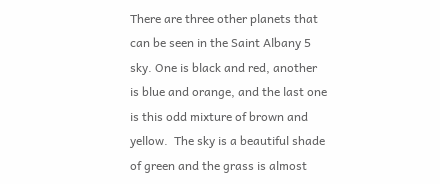There are three other planets that can be seen in the Saint Albany 5 sky. One is black and red, another is blue and orange, and the last one is this odd mixture of brown and yellow.  The sky is a beautiful shade of green and the grass is almost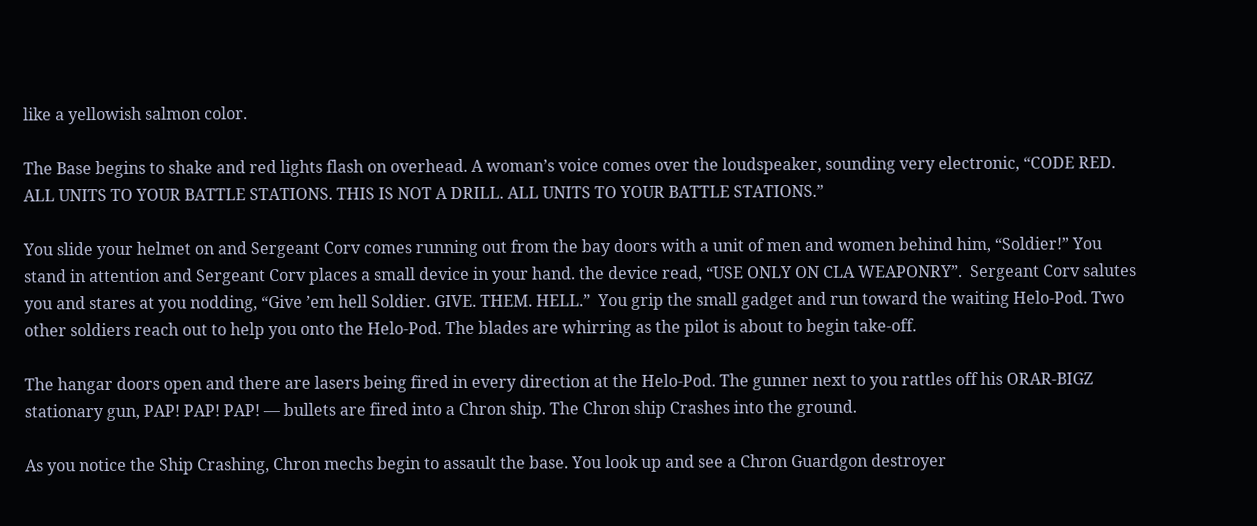like a yellowish salmon color.

The Base begins to shake and red lights flash on overhead. A woman’s voice comes over the loudspeaker, sounding very electronic, “CODE RED. ALL UNITS TO YOUR BATTLE STATIONS. THIS IS NOT A DRILL. ALL UNITS TO YOUR BATTLE STATIONS.”

You slide your helmet on and Sergeant Corv comes running out from the bay doors with a unit of men and women behind him, “Soldier!” You stand in attention and Sergeant Corv places a small device in your hand. the device read, “USE ONLY ON CLA WEAPONRY”.  Sergeant Corv salutes you and stares at you nodding, “Give ’em hell Soldier. GIVE. THEM. HELL.”  You grip the small gadget and run toward the waiting Helo-Pod. Two other soldiers reach out to help you onto the Helo-Pod. The blades are whirring as the pilot is about to begin take-off.

The hangar doors open and there are lasers being fired in every direction at the Helo-Pod. The gunner next to you rattles off his ORAR-BIGZ stationary gun, PAP! PAP! PAP! — bullets are fired into a Chron ship. The Chron ship Crashes into the ground.

As you notice the Ship Crashing, Chron mechs begin to assault the base. You look up and see a Chron Guardgon destroyer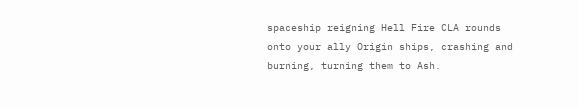spaceship reigning Hell Fire CLA rounds onto your ally Origin ships, crashing and burning, turning them to Ash.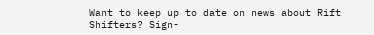Want to keep up to date on news about Rift Shifters? Sign-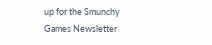up for the Smunchy Games Newsletter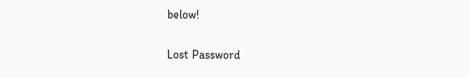below!

Lost Password